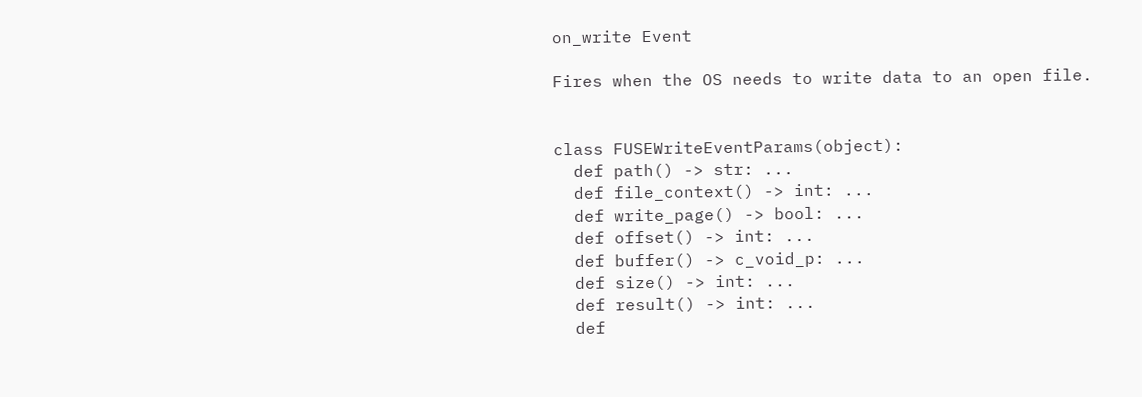on_write Event

Fires when the OS needs to write data to an open file.


class FUSEWriteEventParams(object):
  def path() -> str: ...
  def file_context() -> int: ...
  def write_page() -> bool: ...
  def offset() -> int: ...
  def buffer() -> c_void_p: ...
  def size() -> int: ...
  def result() -> int: ...
  def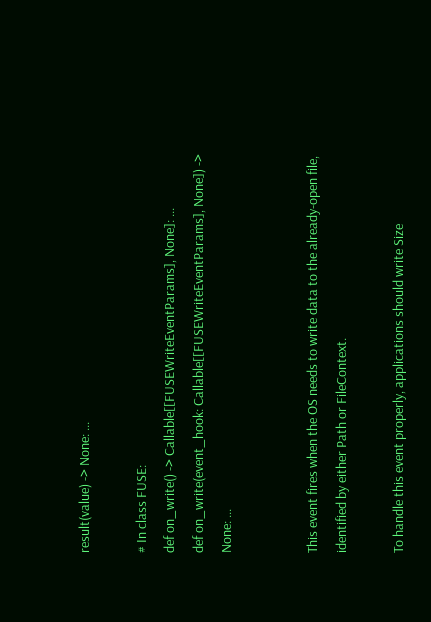result(value) -> None: ...

# In class FUSE:
def on_write() -> Callable[[FUSEWriteEventParams], None]: ...
def on_write(event_hook: Callable[[FUSEWriteEventParams], None]) -> None: ...


This event fires when the OS needs to write data to the already-open file, identified by either Path or FileContext.

To handle this event properly, applications should write Size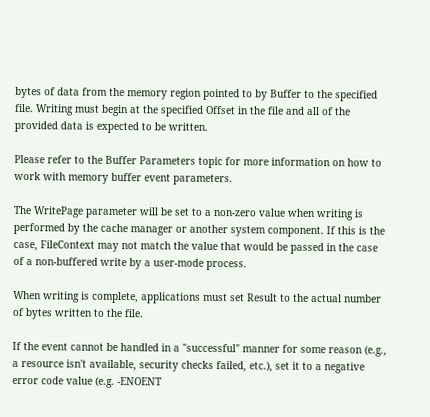bytes of data from the memory region pointed to by Buffer to the specified file. Writing must begin at the specified Offset in the file and all of the provided data is expected to be written.

Please refer to the Buffer Parameters topic for more information on how to work with memory buffer event parameters.

The WritePage parameter will be set to a non-zero value when writing is performed by the cache manager or another system component. If this is the case, FileContext may not match the value that would be passed in the case of a non-buffered write by a user-mode process.

When writing is complete, applications must set Result to the actual number of bytes written to the file.

If the event cannot be handled in a "successful" manner for some reason (e.g., a resource isn't available, security checks failed, etc.), set it to a negative error code value (e.g. -ENOENT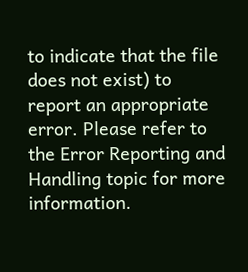to indicate that the file does not exist) to report an appropriate error. Please refer to the Error Reporting and Handling topic for more information.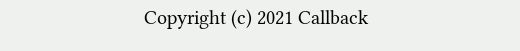Copyright (c) 2021 Callback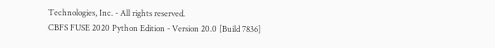Technologies, Inc. - All rights reserved.
CBFS FUSE 2020 Python Edition - Version 20.0 [Build 7836]